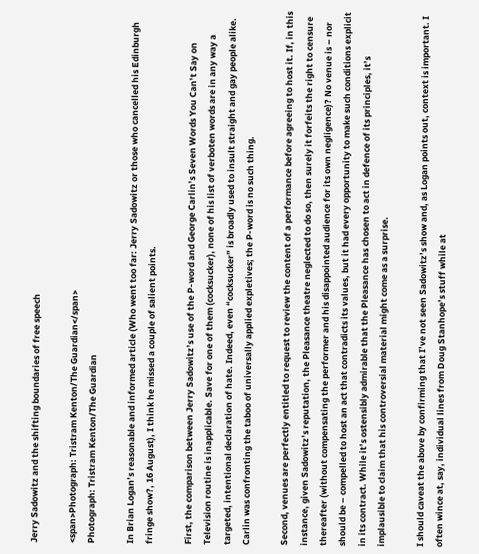Jerry Sadowitz and the shifting boundaries of free speech

<span>Photograph: Tristram Kenton/The Guardian</span>
Photograph: Tristram Kenton/The Guardian

In Brian Logan’s reasonable and informed article (Who went too far: Jerry Sadowitz or those who cancelled his Edinburgh fringe show?, 16 August), I think he missed a couple of salient points.

First, the comparison between Jerry Sadowitz’s use of the P-word and George Carlin’s Seven Words You Can’t Say on Television routine is inapplicable. Save for one of them (cocksucker), none of his list of verboten words are in any way a targeted, intentional declaration of hate. Indeed, even “cocksucker” is broadly used to insult straight and gay people alike. Carlin was confronting the taboo of universally applied expletives; the P-word is no such thing.

Second, venues are perfectly entitled to request to review the content of a performance before agreeing to host it. If, in this instance, given Sadowitz’s reputation, the Pleasance theatre neglected to do so, then surely it forfeits the right to censure thereafter (without compensating the performer and his disappointed audience for its own negligence)? No venue is – nor should be – compelled to host an act that contradicts its values, but it had every opportunity to make such conditions explicit in its contract. While it’s ostensibly admirable that the Pleasance has chosen to act in defence of its principles, it’s implausible to claim that his controversial material might come as a surprise.

I should caveat the above by confirming that I’ve not seen Sadowitz’s show and, as Logan points out, context is important. I often wince at, say, individual lines from Doug Stanhope’s stuff while at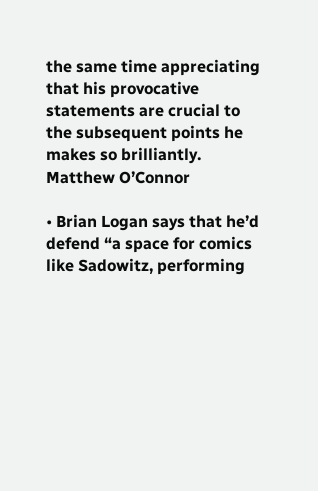the same time appreciating that his provocative statements are crucial to the subsequent points he makes so brilliantly.
Matthew O’Connor

• Brian Logan says that he’d defend “a space for comics like Sadowitz, performing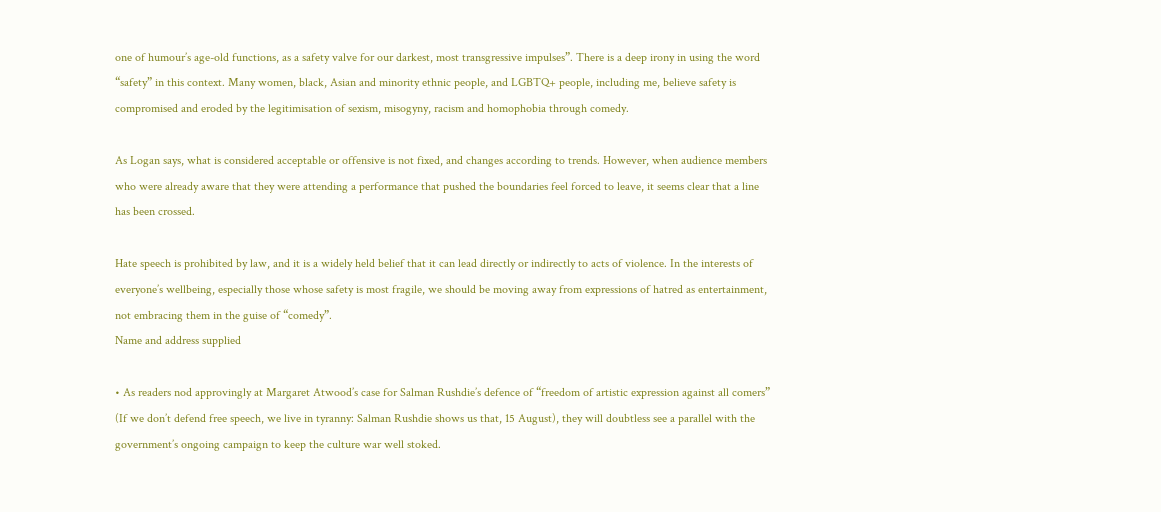one of humour’s age-old functions, as a safety valve for our darkest, most transgressive impulses”. There is a deep irony in using the word “safety” in this context. Many women, black, Asian and minority ethnic people, and LGBTQ+ people, including me, believe safety is compromised and eroded by the legitimisation of sexism, misogyny, racism and homophobia through comedy.

As Logan says, what is considered acceptable or offensive is not fixed, and changes according to trends. However, when audience members who were already aware that they were attending a performance that pushed the boundaries feel forced to leave, it seems clear that a line has been crossed.

Hate speech is prohibited by law, and it is a widely held belief that it can lead directly or indirectly to acts of violence. In the interests of everyone’s wellbeing, especially those whose safety is most fragile, we should be moving away from expressions of hatred as entertainment, not embracing them in the guise of “comedy”.
Name and address supplied

• As readers nod approvingly at Margaret Atwood’s case for Salman Rushdie’s defence of “freedom of artistic expression against all comers” (If we don’t defend free speech, we live in tyranny: Salman Rushdie shows us that, 15 August), they will doubtless see a parallel with the government’s ongoing campaign to keep the culture war well stoked.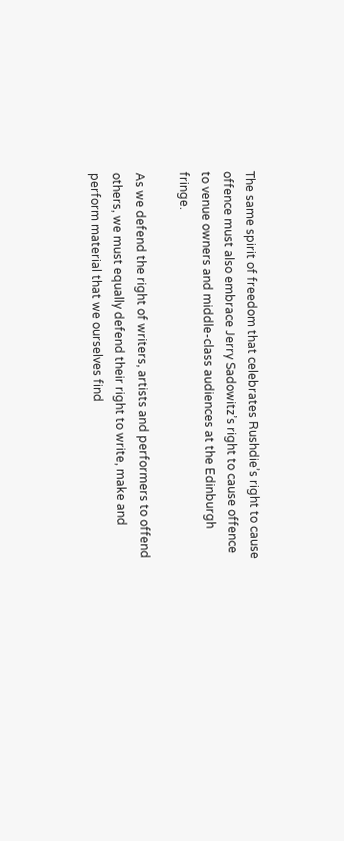The same spirit of freedom that celebrates Rushdie’s right to cause offence must also embrace Jerry Sadowitz’s right to cause offence to venue owners and middle-class audiences at the Edinburgh fringe.

As we defend the right of writers, artists and performers to offend others, we must equally defend their right to write, make and perform material that we ourselves find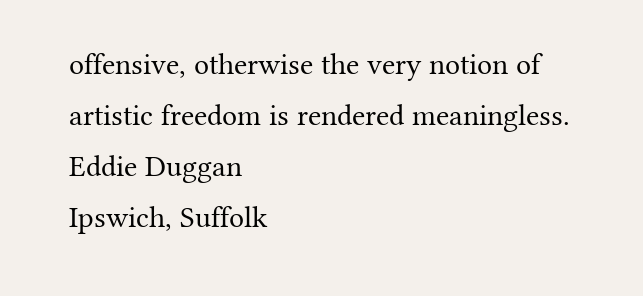offensive, otherwise the very notion of artistic freedom is rendered meaningless.
Eddie Duggan
Ipswich, Suffolk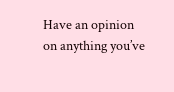Have an opinion on anything you’ve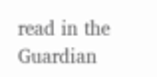read in the Guardian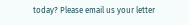today? Please email us your letter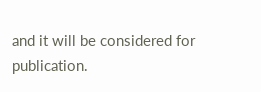and it will be considered for publication.